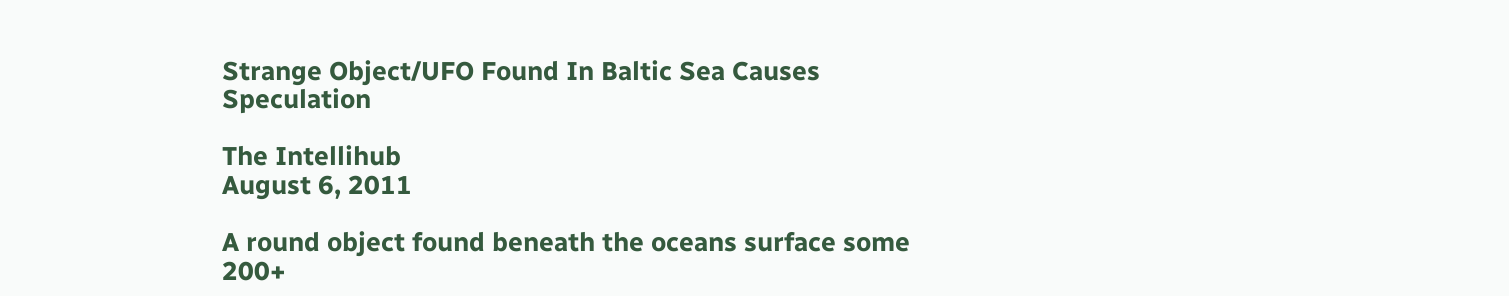Strange Object/UFO Found In Baltic Sea Causes Speculation

The Intellihub
August 6, 2011

A round object found beneath the oceans surface some 200+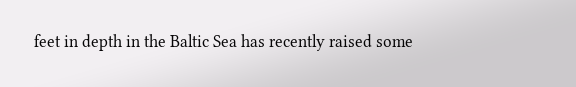feet in depth in the Baltic Sea has recently raised some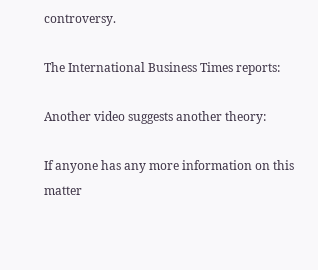controversy.

The International Business Times reports:

Another video suggests another theory:

If anyone has any more information on this matter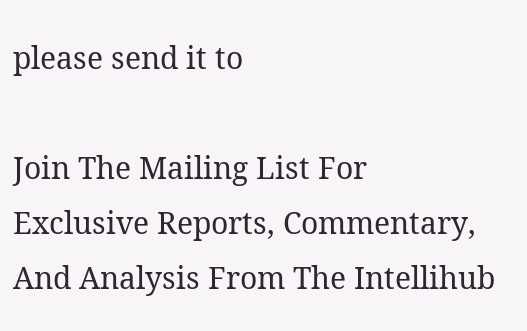please send it to

Join The Mailing List For Exclusive Reports, Commentary, And Analysis From The Intellihub